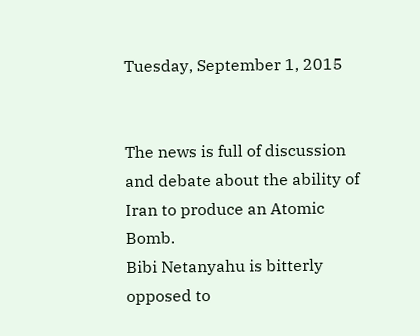Tuesday, September 1, 2015


The news is full of discussion and debate about the ability of Iran to produce an Atomic Bomb.
Bibi Netanyahu is bitterly opposed to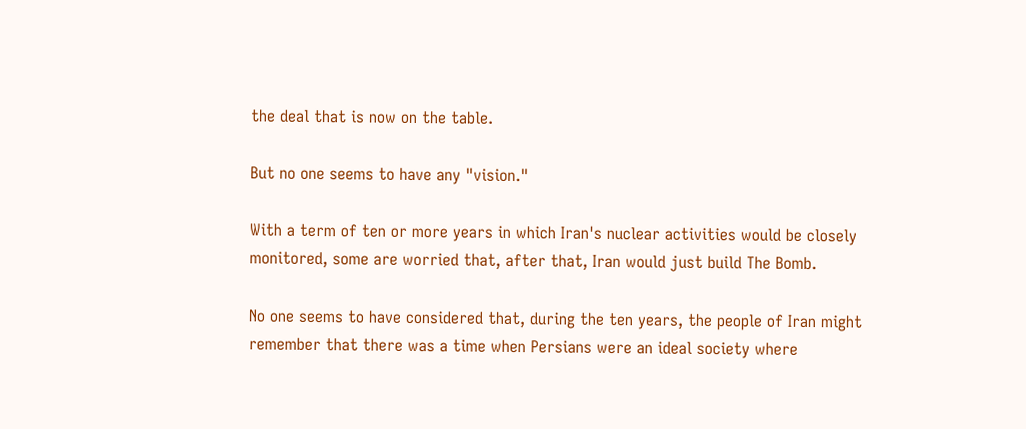the deal that is now on the table.

But no one seems to have any "vision."

With a term of ten or more years in which Iran's nuclear activities would be closely monitored, some are worried that, after that, Iran would just build The Bomb.

No one seems to have considered that, during the ten years, the people of Iran might remember that there was a time when Persians were an ideal society where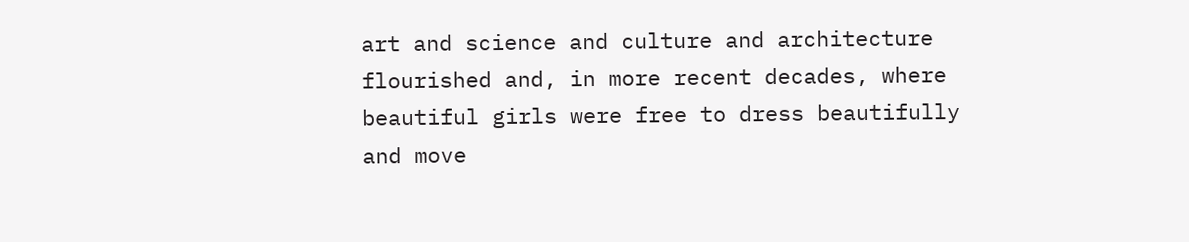art and science and culture and architecture flourished and, in more recent decades, where beautiful girls were free to dress beautifully and move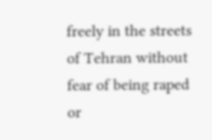freely in the streets of Tehran without fear of being raped or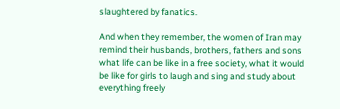slaughtered by fanatics.

And when they remember, the women of Iran may remind their husbands, brothers, fathers and sons what life can be like in a free society, what it would be like for girls to laugh and sing and study about everything freely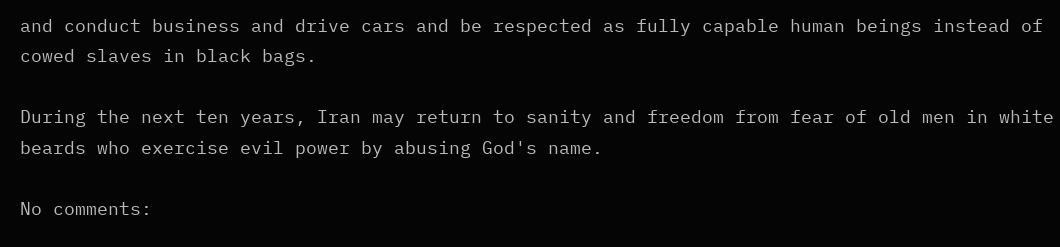and conduct business and drive cars and be respected as fully capable human beings instead of cowed slaves in black bags.

During the next ten years, Iran may return to sanity and freedom from fear of old men in white beards who exercise evil power by abusing God's name.

No comments: